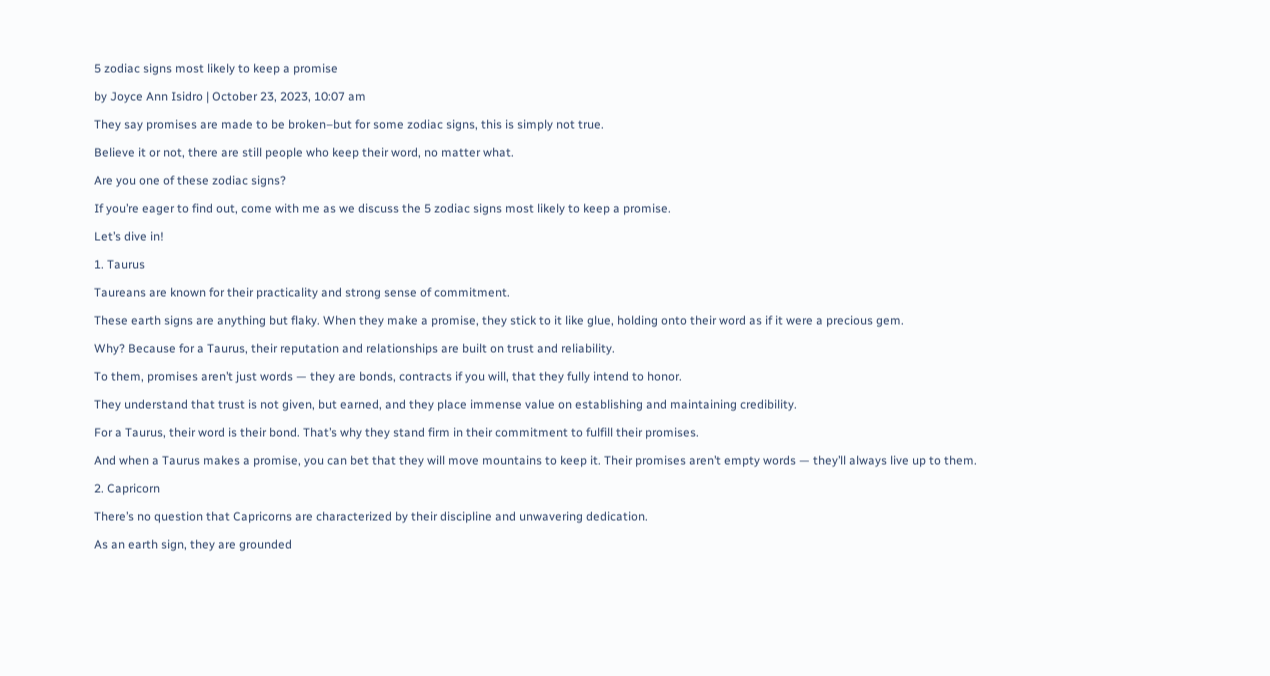5 zodiac signs most likely to keep a promise

by Joyce Ann Isidro | October 23, 2023, 10:07 am

They say promises are made to be broken–but for some zodiac signs, this is simply not true.

Believe it or not, there are still people who keep their word, no matter what.

Are you one of these zodiac signs?

If you’re eager to find out, come with me as we discuss the 5 zodiac signs most likely to keep a promise.

Let’s dive in!

1. Taurus

Taureans are known for their practicality and strong sense of commitment.

These earth signs are anything but flaky. When they make a promise, they stick to it like glue, holding onto their word as if it were a precious gem.

Why? Because for a Taurus, their reputation and relationships are built on trust and reliability.

To them, promises aren’t just words — they are bonds, contracts if you will, that they fully intend to honor.

They understand that trust is not given, but earned, and they place immense value on establishing and maintaining credibility.

For a Taurus, their word is their bond. That’s why they stand firm in their commitment to fulfill their promises.

And when a Taurus makes a promise, you can bet that they will move mountains to keep it. Their promises aren’t empty words — they’ll always live up to them.

2. Capricorn

There’s no question that Capricorns are characterized by their discipline and unwavering dedication.

As an earth sign, they are grounded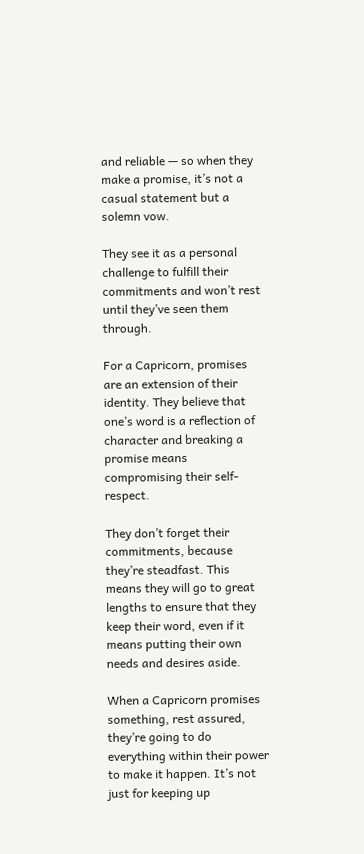and reliable — so when they make a promise, it’s not a casual statement but a solemn vow.

They see it as a personal challenge to fulfill their commitments and won’t rest until they’ve seen them through.

For a Capricorn, promises are an extension of their identity. They believe that one’s word is a reflection of character and breaking a promise means compromising their self-respect.

They don’t forget their commitments, because they’re steadfast. This means they will go to great lengths to ensure that they keep their word, even if it means putting their own needs and desires aside.

When a Capricorn promises something, rest assured, they’re going to do everything within their power to make it happen. It’s not just for keeping up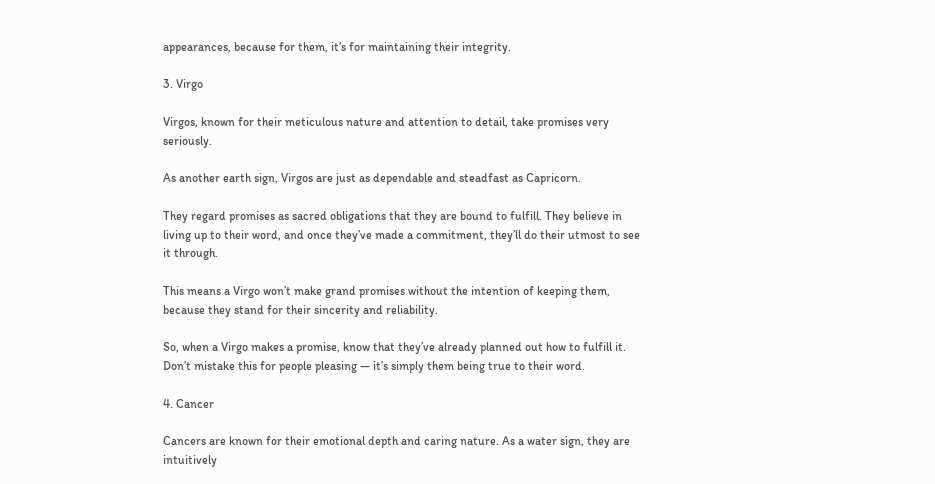appearances, because for them, it’s for maintaining their integrity.

3. Virgo

Virgos, known for their meticulous nature and attention to detail, take promises very seriously.

As another earth sign, Virgos are just as dependable and steadfast as Capricorn.

They regard promises as sacred obligations that they are bound to fulfill. They believe in living up to their word, and once they’ve made a commitment, they’ll do their utmost to see it through.

This means a Virgo won’t make grand promises without the intention of keeping them, because they stand for their sincerity and reliability.

So, when a Virgo makes a promise, know that they’ve already planned out how to fulfill it. Don’t mistake this for people pleasing — it’s simply them being true to their word.

4. Cancer

Cancers are known for their emotional depth and caring nature. As a water sign, they are intuitively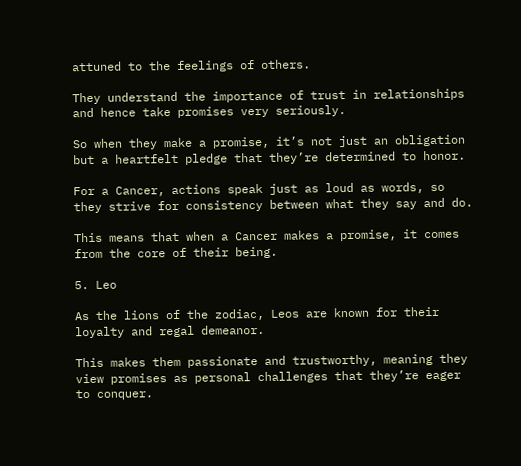attuned to the feelings of others.

They understand the importance of trust in relationships and hence take promises very seriously.

So when they make a promise, it’s not just an obligation but a heartfelt pledge that they’re determined to honor.

For a Cancer, actions speak just as loud as words, so they strive for consistency between what they say and do.

This means that when a Cancer makes a promise, it comes from the core of their being.

5. Leo

As the lions of the zodiac, Leos are known for their loyalty and regal demeanor.

This makes them passionate and trustworthy, meaning they view promises as personal challenges that they’re eager to conquer.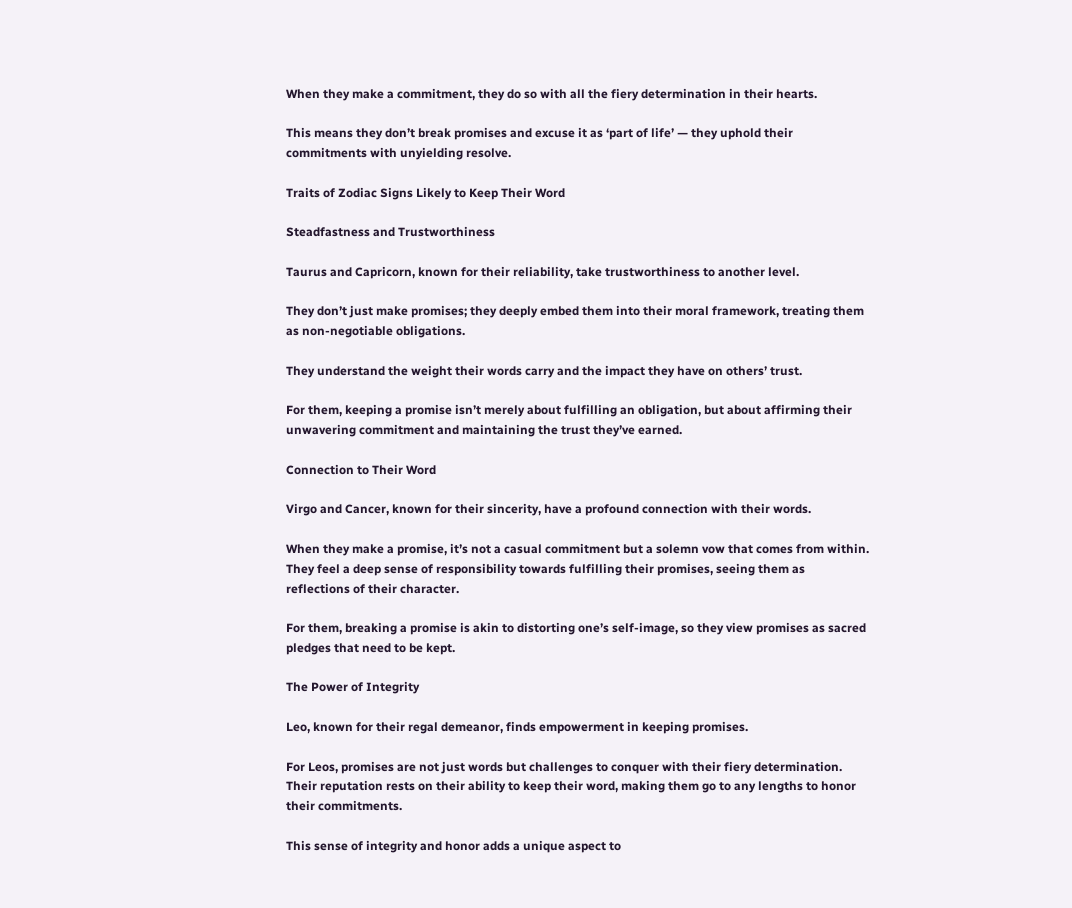When they make a commitment, they do so with all the fiery determination in their hearts.

This means they don’t break promises and excuse it as ‘part of life’ — they uphold their commitments with unyielding resolve.

Traits of Zodiac Signs Likely to Keep Their Word

Steadfastness and Trustworthiness

Taurus and Capricorn, known for their reliability, take trustworthiness to another level.

They don’t just make promises; they deeply embed them into their moral framework, treating them as non-negotiable obligations.

They understand the weight their words carry and the impact they have on others’ trust.

For them, keeping a promise isn’t merely about fulfilling an obligation, but about affirming their unwavering commitment and maintaining the trust they’ve earned.

Connection to Their Word

Virgo and Cancer, known for their sincerity, have a profound connection with their words.

When they make a promise, it’s not a casual commitment but a solemn vow that comes from within. They feel a deep sense of responsibility towards fulfilling their promises, seeing them as reflections of their character.

For them, breaking a promise is akin to distorting one’s self-image, so they view promises as sacred pledges that need to be kept.

The Power of Integrity

Leo, known for their regal demeanor, finds empowerment in keeping promises.

For Leos, promises are not just words but challenges to conquer with their fiery determination. Their reputation rests on their ability to keep their word, making them go to any lengths to honor their commitments.

This sense of integrity and honor adds a unique aspect to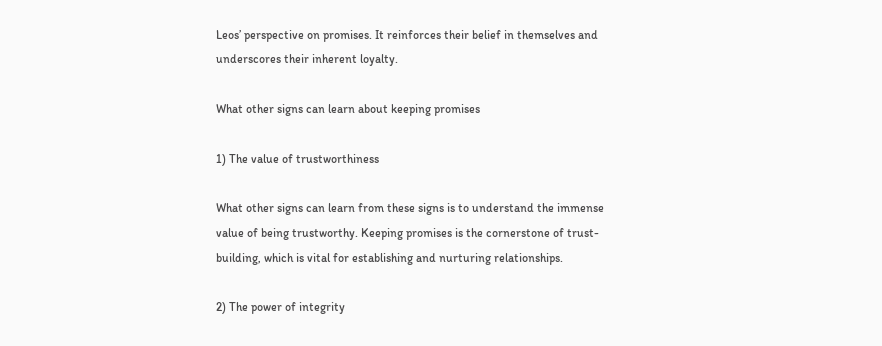Leos’ perspective on promises. It reinforces their belief in themselves and underscores their inherent loyalty.

What other signs can learn about keeping promises

1) The value of trustworthiness

What other signs can learn from these signs is to understand the immense value of being trustworthy. Keeping promises is the cornerstone of trust-building, which is vital for establishing and nurturing relationships.

2) The power of integrity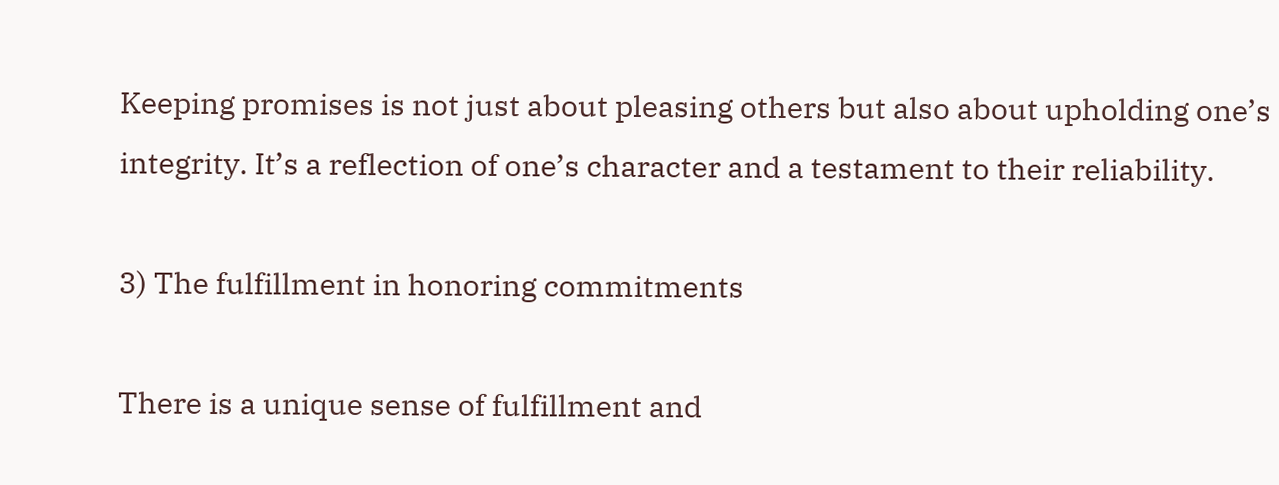Keeping promises is not just about pleasing others but also about upholding one’s integrity. It’s a reflection of one’s character and a testament to their reliability.

3) The fulfillment in honoring commitments

There is a unique sense of fulfillment and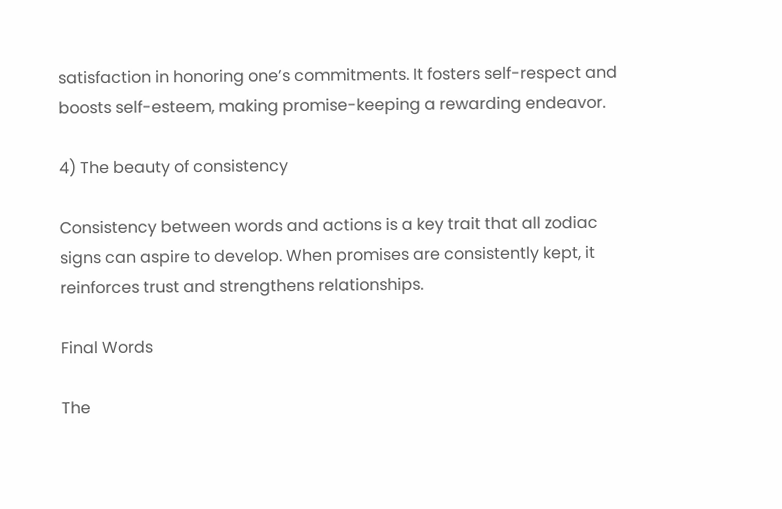satisfaction in honoring one’s commitments. It fosters self-respect and boosts self-esteem, making promise-keeping a rewarding endeavor.

4) The beauty of consistency

Consistency between words and actions is a key trait that all zodiac signs can aspire to develop. When promises are consistently kept, it reinforces trust and strengthens relationships.

Final Words

The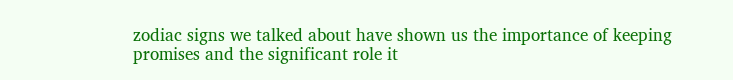zodiac signs we talked about have shown us the importance of keeping promises and the significant role it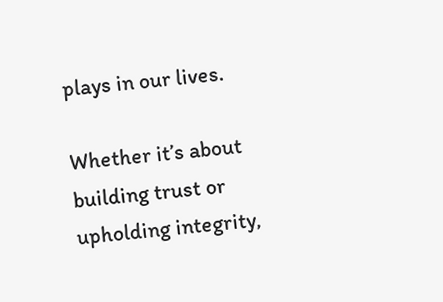plays in our lives.

Whether it’s about building trust or upholding integrity,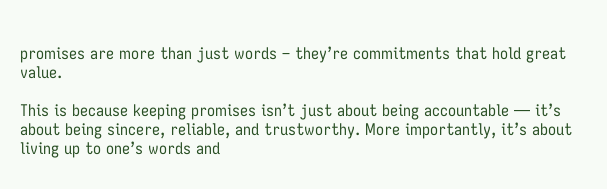promises are more than just words – they’re commitments that hold great value.

This is because keeping promises isn’t just about being accountable — it’s about being sincere, reliable, and trustworthy. More importantly, it’s about living up to one’s words and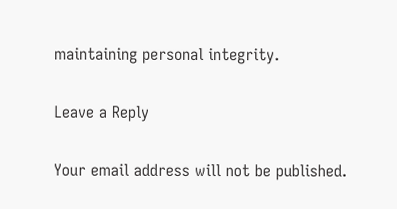maintaining personal integrity.

Leave a Reply

Your email address will not be published.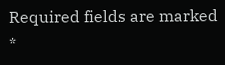Required fields are marked *